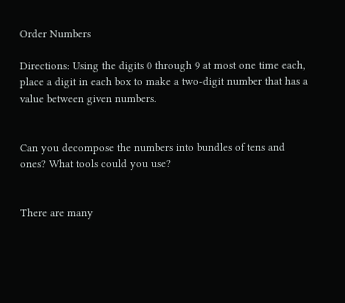Order Numbers

Directions: Using the digits 0 through 9 at most one time each, place a digit in each box to make a two-digit number that has a value between given numbers.


Can you decompose the numbers into bundles of tens and ones? What tools could you use?


There are many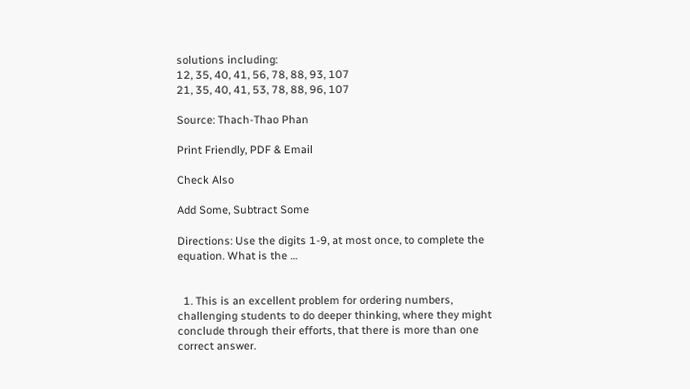solutions including:
12, 35, 40, 41, 56, 78, 88, 93, 107
21, 35, 40, 41, 53, 78, 88, 96, 107

Source: Thach-Thao Phan

Print Friendly, PDF & Email

Check Also

Add Some, Subtract Some

Directions: Use the digits 1-9, at most once, to complete the equation. What is the …


  1. This is an excellent problem for ordering numbers, challenging students to do deeper thinking, where they might conclude through their efforts, that there is more than one correct answer.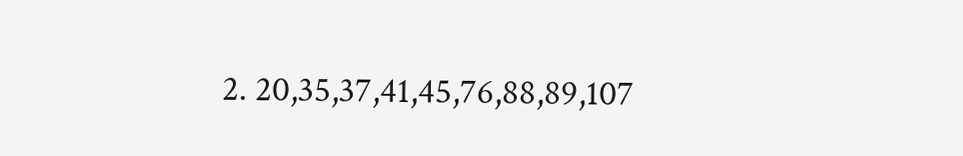2. 20,35,37,41,45,76,88,89,107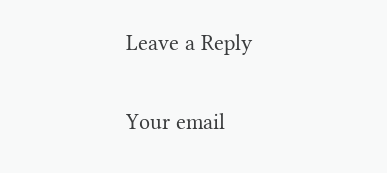Leave a Reply

Your email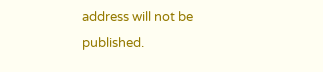address will not be published.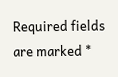Required fields are marked *